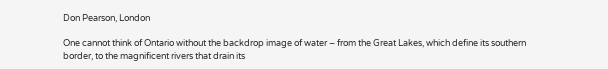Don Pearson, London

One cannot think of Ontario without the backdrop image of water – from the Great Lakes, which define its southern border, to the magnificent rivers that drain its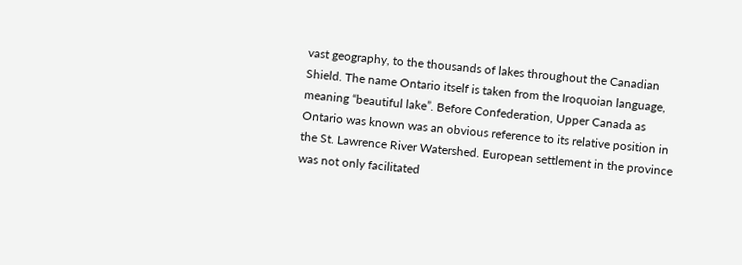vast geography, to the thousands of lakes throughout the Canadian Shield. The name Ontario itself is taken from the Iroquoian language, meaning “beautiful lake”. Before Confederation, Upper Canada as Ontario was known was an obvious reference to its relative position in the St. Lawrence River Watershed. European settlement in the province was not only facilitated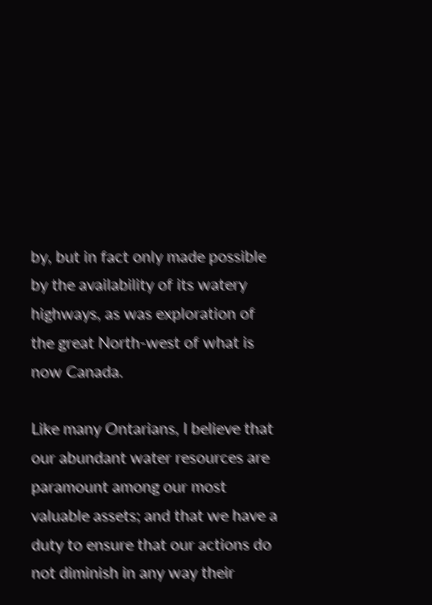by, but in fact only made possible by the availability of its watery highways, as was exploration of the great North-west of what is now Canada.

Like many Ontarians, I believe that our abundant water resources are paramount among our most valuable assets; and that we have a duty to ensure that our actions do not diminish in any way their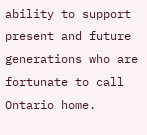ability to support present and future generations who are fortunate to call Ontario home.